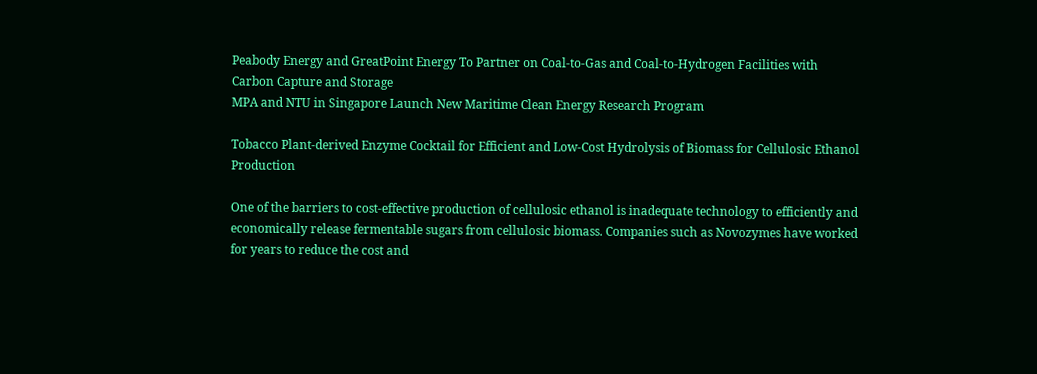Peabody Energy and GreatPoint Energy To Partner on Coal-to-Gas and Coal-to-Hydrogen Facilities with Carbon Capture and Storage
MPA and NTU in Singapore Launch New Maritime Clean Energy Research Program

Tobacco Plant-derived Enzyme Cocktail for Efficient and Low-Cost Hydrolysis of Biomass for Cellulosic Ethanol Production

One of the barriers to cost-effective production of cellulosic ethanol is inadequate technology to efficiently and economically release fermentable sugars from cellulosic biomass. Companies such as Novozymes have worked for years to reduce the cost and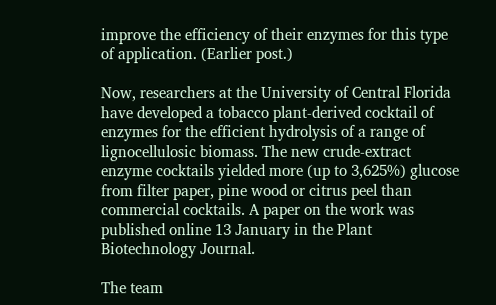improve the efficiency of their enzymes for this type of application. (Earlier post.)

Now, researchers at the University of Central Florida have developed a tobacco plant-derived cocktail of enzymes for the efficient hydrolysis of a range of lignocellulosic biomass. The new crude-extract enzyme cocktails yielded more (up to 3,625%) glucose from filter paper, pine wood or citrus peel than commercial cocktails. A paper on the work was published online 13 January in the Plant Biotechnology Journal.

The team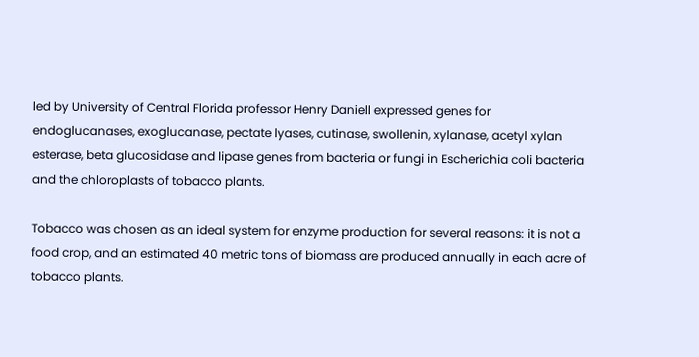led by University of Central Florida professor Henry Daniell expressed genes for endoglucanases, exoglucanase, pectate lyases, cutinase, swollenin, xylanase, acetyl xylan esterase, beta glucosidase and lipase genes from bacteria or fungi in Escherichia coli bacteria and the chloroplasts of tobacco plants.

Tobacco was chosen as an ideal system for enzyme production for several reasons: it is not a food crop, and an estimated 40 metric tons of biomass are produced annually in each acre of tobacco plants.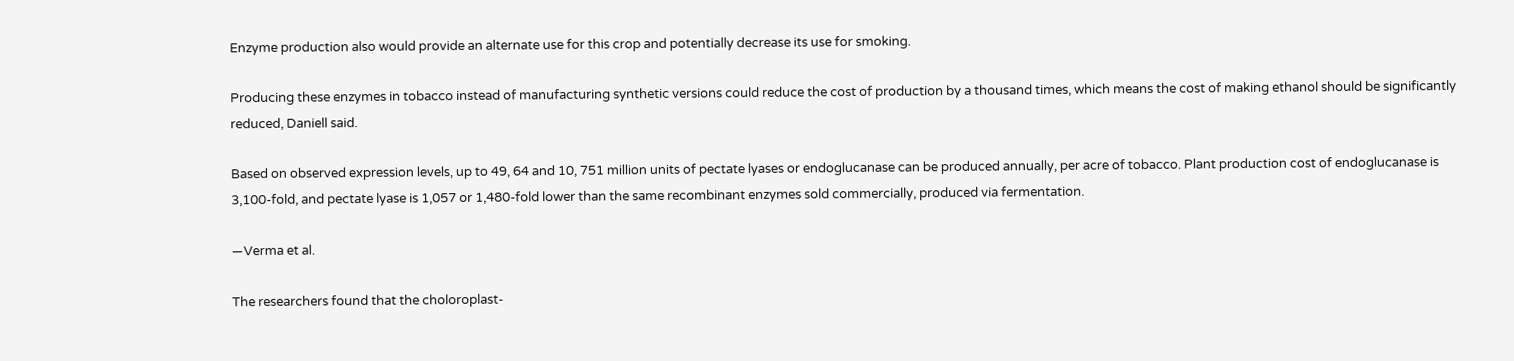Enzyme production also would provide an alternate use for this crop and potentially decrease its use for smoking.

Producing these enzymes in tobacco instead of manufacturing synthetic versions could reduce the cost of production by a thousand times, which means the cost of making ethanol should be significantly reduced, Daniell said.

Based on observed expression levels, up to 49, 64 and 10, 751 million units of pectate lyases or endoglucanase can be produced annually, per acre of tobacco. Plant production cost of endoglucanase is 3,100-fold, and pectate lyase is 1,057 or 1,480-fold lower than the same recombinant enzymes sold commercially, produced via fermentation.

—Verma et al.

The researchers found that the choloroplast-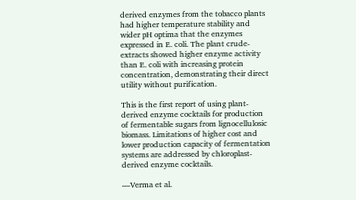derived enzymes from the tobacco plants had higher temperature stability and wider pH optima that the enzymes expressed in E. coli. The plant crude-extracts showed higher enzyme activity than E. coli with increasing protein concentration, demonstrating their direct utility without purification.

This is the first report of using plant-derived enzyme cocktails for production of fermentable sugars from lignocellulosic biomass. Limitations of higher cost and lower production capacity of fermentation systems are addressed by chloroplast-derived enzyme cocktails.

—Verma et al.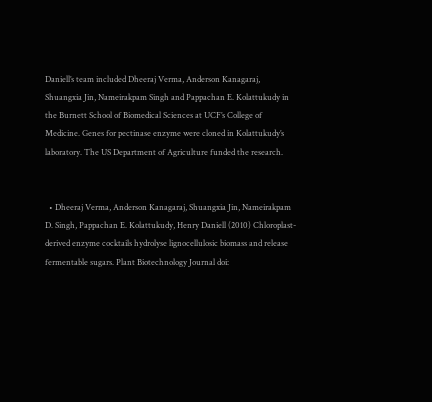Daniell’s team included Dheeraj Verma, Anderson Kanagaraj, Shuangxia Jin, Nameirakpam Singh and Pappachan E. Kolattukudy in the Burnett School of Biomedical Sciences at UCF’s College of Medicine. Genes for pectinase enzyme were cloned in Kolattukudy’s laboratory. The US Department of Agriculture funded the research.


  • Dheeraj Verma, Anderson Kanagaraj, Shuangxia Jin, Nameirakpam D. Singh, Pappachan E. Kolattukudy, Henry Daniell (2010) Chloroplast-derived enzyme cocktails hydrolyse lignocellulosic biomass and release fermentable sugars. Plant Biotechnology Journal doi: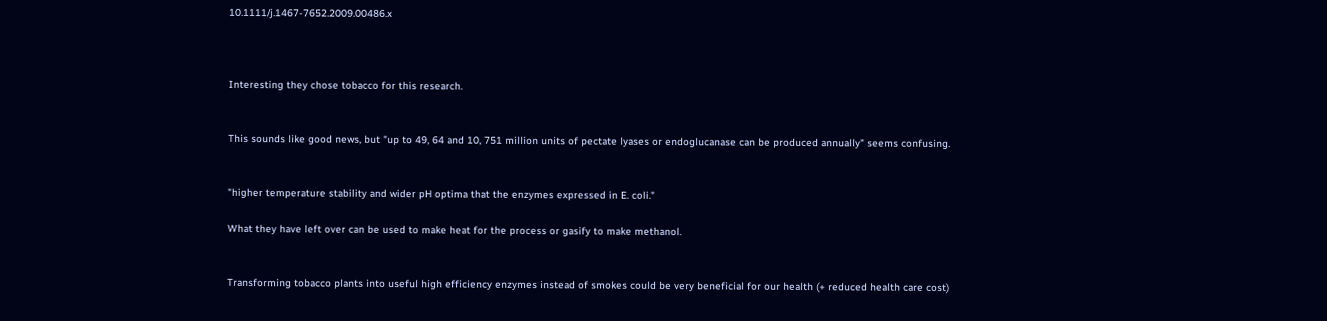10.1111/j.1467-7652.2009.00486.x



Interesting they chose tobacco for this research.


This sounds like good news, but "up to 49, 64 and 10, 751 million units of pectate lyases or endoglucanase can be produced annually" seems confusing.


"higher temperature stability and wider pH optima that the enzymes expressed in E. coli."

What they have left over can be used to make heat for the process or gasify to make methanol.


Transforming tobacco plants into useful high efficiency enzymes instead of smokes could be very beneficial for our health (+ reduced health care cost)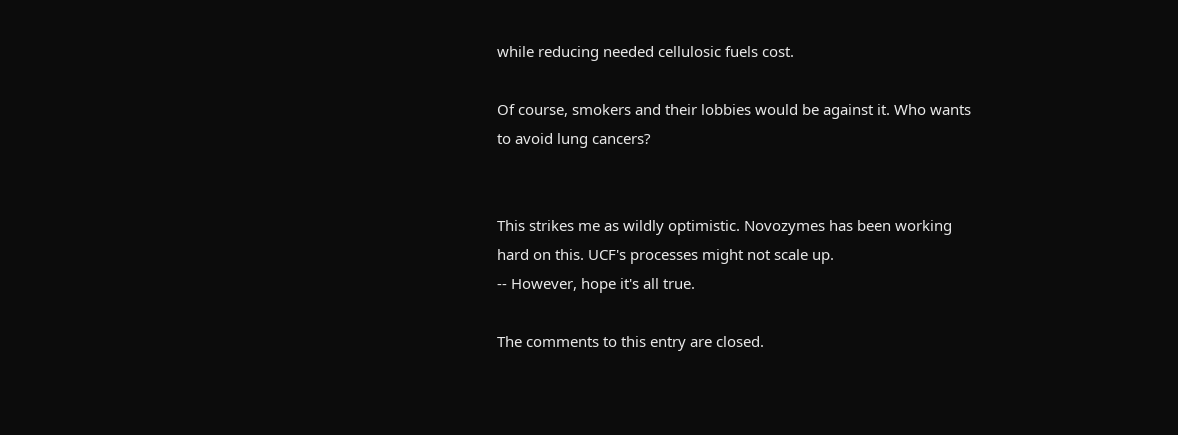while reducing needed cellulosic fuels cost.

Of course, smokers and their lobbies would be against it. Who wants to avoid lung cancers?


This strikes me as wildly optimistic. Novozymes has been working hard on this. UCF's processes might not scale up.
-- However, hope it's all true.

The comments to this entry are closed.